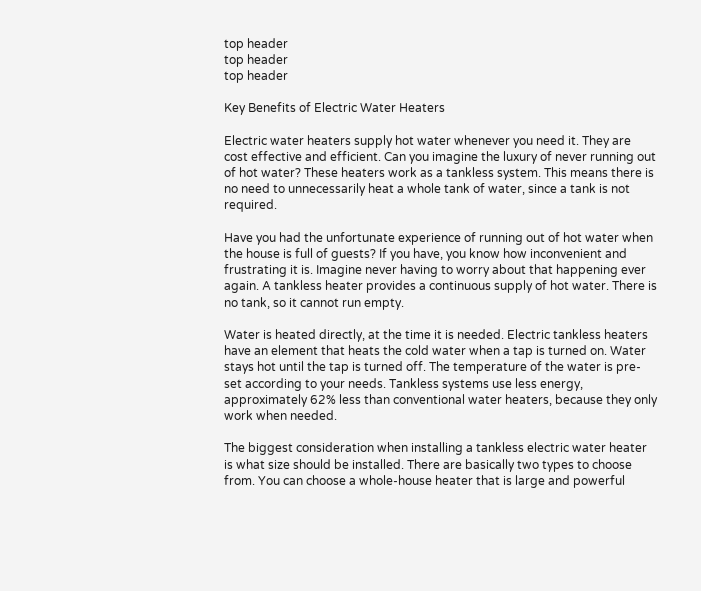top header
top header
top header

Key Benefits of Electric Water Heaters

Electric water heaters supply hot water whenever you need it. They are cost effective and efficient. Can you imagine the luxury of never running out of hot water? These heaters work as a tankless system. This means there is no need to unnecessarily heat a whole tank of water, since a tank is not required.

Have you had the unfortunate experience of running out of hot water when the house is full of guests? If you have, you know how inconvenient and frustrating it is. Imagine never having to worry about that happening ever again. A tankless heater provides a continuous supply of hot water. There is no tank, so it cannot run empty.

Water is heated directly, at the time it is needed. Electric tankless heaters have an element that heats the cold water when a tap is turned on. Water stays hot until the tap is turned off. The temperature of the water is pre-set according to your needs. Tankless systems use less energy, approximately 62% less than conventional water heaters, because they only work when needed.

The biggest consideration when installing a tankless electric water heater is what size should be installed. There are basically two types to choose from. You can choose a whole-house heater that is large and powerful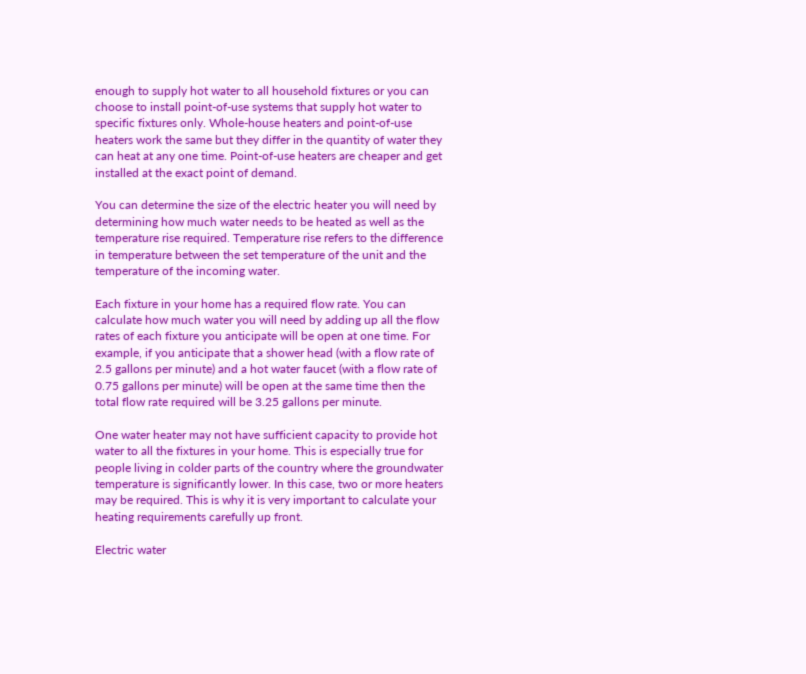enough to supply hot water to all household fixtures or you can choose to install point-of-use systems that supply hot water to specific fixtures only. Whole-house heaters and point-of-use heaters work the same but they differ in the quantity of water they can heat at any one time. Point-of-use heaters are cheaper and get installed at the exact point of demand.

You can determine the size of the electric heater you will need by determining how much water needs to be heated as well as the temperature rise required. Temperature rise refers to the difference in temperature between the set temperature of the unit and the temperature of the incoming water.

Each fixture in your home has a required flow rate. You can calculate how much water you will need by adding up all the flow rates of each fixture you anticipate will be open at one time. For example, if you anticipate that a shower head (with a flow rate of 2.5 gallons per minute) and a hot water faucet (with a flow rate of 0.75 gallons per minute) will be open at the same time then the total flow rate required will be 3.25 gallons per minute.

One water heater may not have sufficient capacity to provide hot water to all the fixtures in your home. This is especially true for people living in colder parts of the country where the groundwater temperature is significantly lower. In this case, two or more heaters may be required. This is why it is very important to calculate your heating requirements carefully up front.

Electric water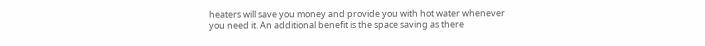heaters will save you money and provide you with hot water whenever you need it. An additional benefit is the space saving as there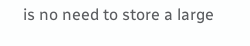is no need to store a large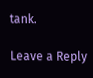tank.

Leave a Reply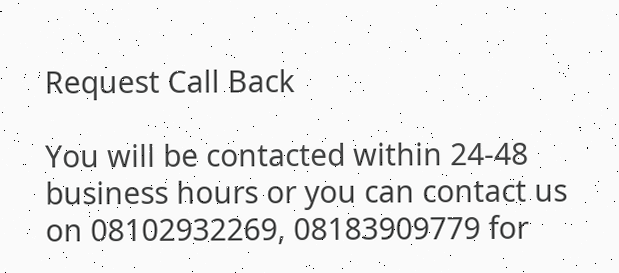Request Call Back

You will be contacted within 24-48 business hours or you can contact us on 08102932269, 08183909779 for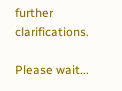further clarifications.

Please wait...